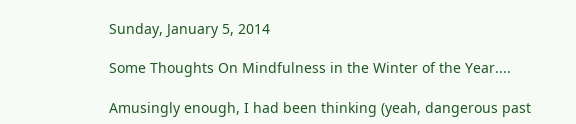Sunday, January 5, 2014

Some Thoughts On Mindfulness in the Winter of the Year....

Amusingly enough, I had been thinking (yeah, dangerous past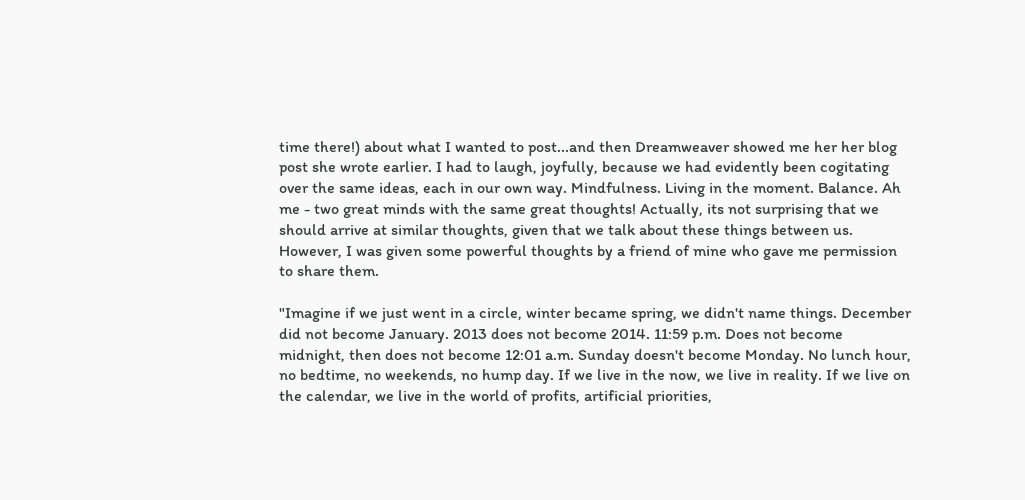time there!) about what I wanted to post...and then Dreamweaver showed me her her blog post she wrote earlier. I had to laugh, joyfully, because we had evidently been cogitating over the same ideas, each in our own way. Mindfulness. Living in the moment. Balance. Ah me - two great minds with the same great thoughts! Actually, its not surprising that we should arrive at similar thoughts, given that we talk about these things between us.
However, I was given some powerful thoughts by a friend of mine who gave me permission to share them.

"Imagine if we just went in a circle, winter became spring, we didn't name things. December did not become January. 2013 does not become 2014. 11:59 p.m. Does not become midnight, then does not become 12:01 a.m. Sunday doesn't become Monday. No lunch hour, no bedtime, no weekends, no hump day. If we live in the now, we live in reality. If we live on the calendar, we live in the world of profits, artificial priorities,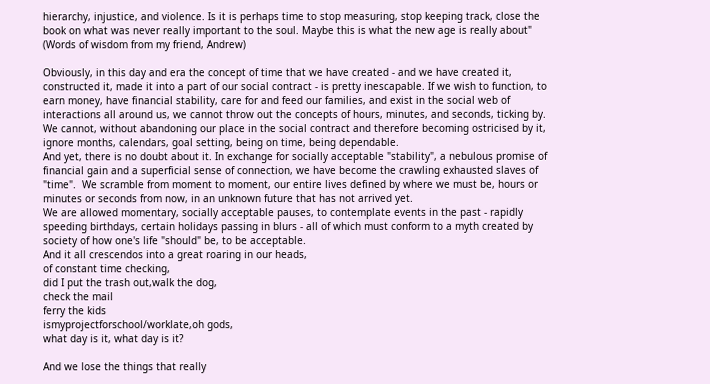hierarchy, injustice, and violence. Is it is perhaps time to stop measuring, stop keeping track, close the book on what was never really important to the soul. Maybe this is what the new age is really about"
(Words of wisdom from my friend, Andrew)

Obviously, in this day and era the concept of time that we have created - and we have created it, constructed it, made it into a part of our social contract - is pretty inescapable. If we wish to function, to earn money, have financial stability, care for and feed our families, and exist in the social web of interactions all around us, we cannot throw out the concepts of hours, minutes, and seconds, ticking by. We cannot, without abandoning our place in the social contract and therefore becoming ostricised by it, ignore months, calendars, goal setting, being on time, being dependable.
And yet, there is no doubt about it. In exchange for socially acceptable "stability", a nebulous promise of financial gain and a superficial sense of connection, we have become the crawling exhausted slaves of "time".  We scramble from moment to moment, our entire lives defined by where we must be, hours or minutes or seconds from now, in an unknown future that has not arrived yet.
We are allowed momentary, socially acceptable pauses, to contemplate events in the past - rapidly speeding birthdays, certain holidays passing in blurs - all of which must conform to a myth created by society of how one's life "should" be, to be acceptable.
And it all crescendos into a great roaring in our heads,
of constant time checking,
did I put the trash out,walk the dog,
check the mail
ferry the kids
ismyprojectforschool/worklate,oh gods,
what day is it, what day is it?

And we lose the things that really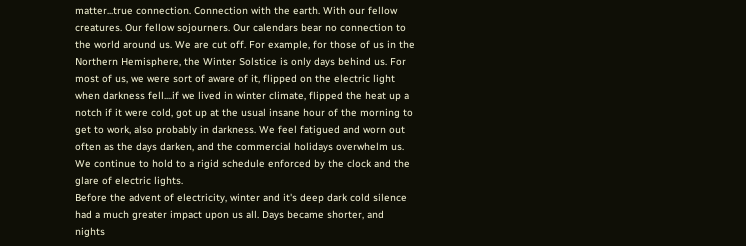matter...true connection. Connection with the earth. With our fellow creatures. Our fellow sojourners. Our calendars bear no connection to the world around us. We are cut off. For example, for those of us in the Northern Hemisphere, the Winter Solstice is only days behind us. For most of us, we were sort of aware of it, flipped on the electric light when darkness fell....if we lived in winter climate, flipped the heat up a notch if it were cold, got up at the usual insane hour of the morning to get to work, also probably in darkness. We feel fatigued and worn out often as the days darken, and the commercial holidays overwhelm us. We continue to hold to a rigid schedule enforced by the clock and the glare of electric lights.
Before the advent of electricity, winter and it's deep dark cold silence had a much greater impact upon us all. Days became shorter, and nights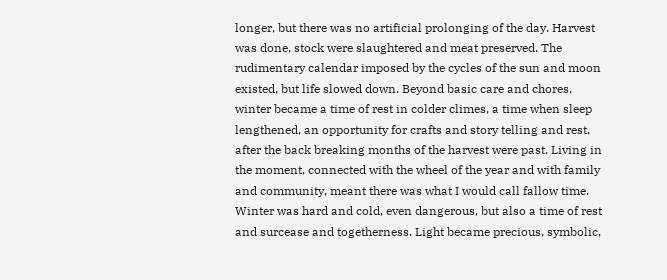longer, but there was no artificial prolonging of the day. Harvest was done, stock were slaughtered and meat preserved. The rudimentary calendar imposed by the cycles of the sun and moon existed, but life slowed down. Beyond basic care and chores, winter became a time of rest in colder climes, a time when sleep lengthened, an opportunity for crafts and story telling and rest, after the back breaking months of the harvest were past. Living in the moment, connected with the wheel of the year and with family and community, meant there was what I would call fallow time. Winter was hard and cold, even dangerous, but also a time of rest and surcease and togetherness. Light became precious, symbolic,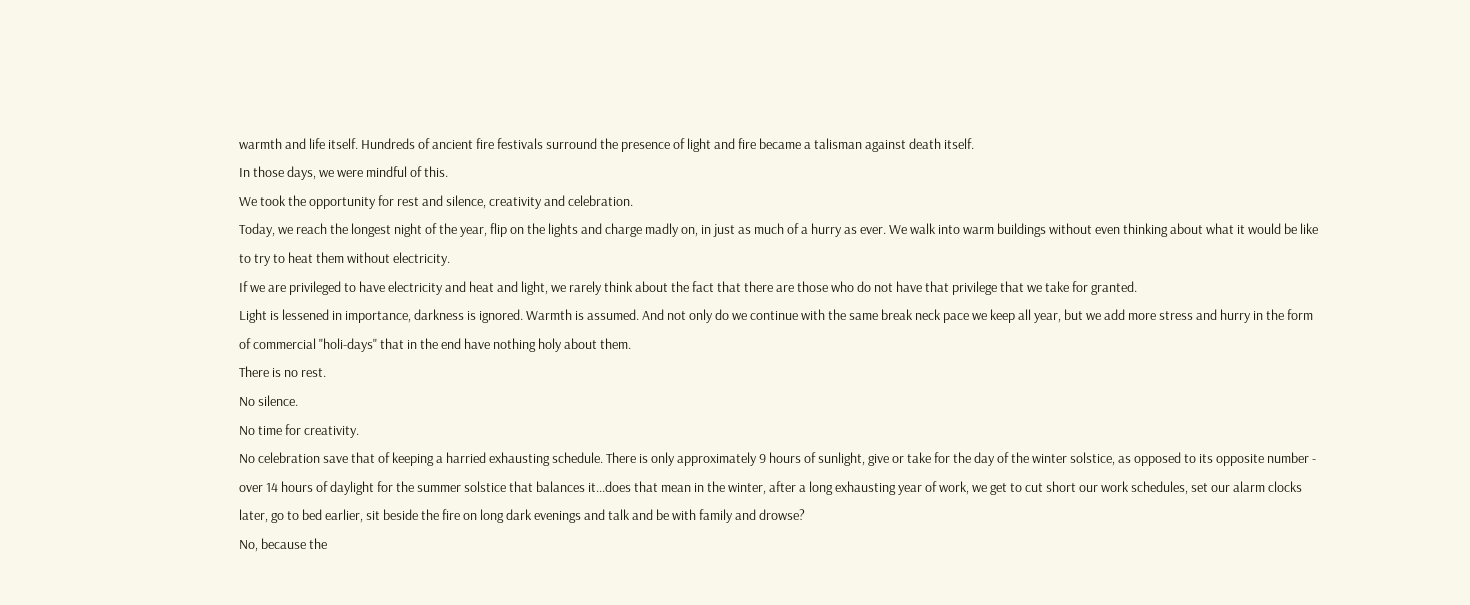warmth and life itself. Hundreds of ancient fire festivals surround the presence of light and fire became a talisman against death itself.
In those days, we were mindful of this.
We took the opportunity for rest and silence, creativity and celebration.
Today, we reach the longest night of the year, flip on the lights and charge madly on, in just as much of a hurry as ever. We walk into warm buildings without even thinking about what it would be like to try to heat them without electricity.
If we are privileged to have electricity and heat and light, we rarely think about the fact that there are those who do not have that privilege that we take for granted.
Light is lessened in importance, darkness is ignored. Warmth is assumed. And not only do we continue with the same break neck pace we keep all year, but we add more stress and hurry in the form of commercial "holi-days" that in the end have nothing holy about them.
There is no rest.
No silence.
No time for creativity.
No celebration save that of keeping a harried exhausting schedule. There is only approximately 9 hours of sunlight, give or take for the day of the winter solstice, as opposed to its opposite number - over 14 hours of daylight for the summer solstice that balances it...does that mean in the winter, after a long exhausting year of work, we get to cut short our work schedules, set our alarm clocks later, go to bed earlier, sit beside the fire on long dark evenings and talk and be with family and drowse?
No, because the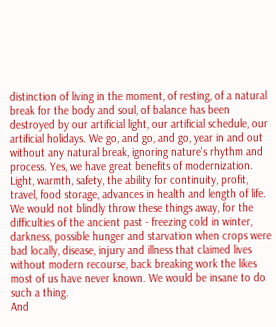distinction of living in the moment, of resting, of a natural break for the body and soul, of balance has been destroyed by our artificial light, our artificial schedule, our artificial holidays. We go, and go, and go, year in and out without any natural break, ignoring nature's rhythm and process. Yes, we have great benefits of modernization. Light, warmth, safety, the ability for continuity, profit, travel, food storage, advances in health and length of life. We would not blindly throw these things away, for the difficulties of the ancient past - freezing cold in winter, darkness, possible hunger and starvation when crops were bad locally, disease, injury and illness that claimed lives without modern recourse, back breaking work the likes most of us have never known. We would be insane to do such a thing.
And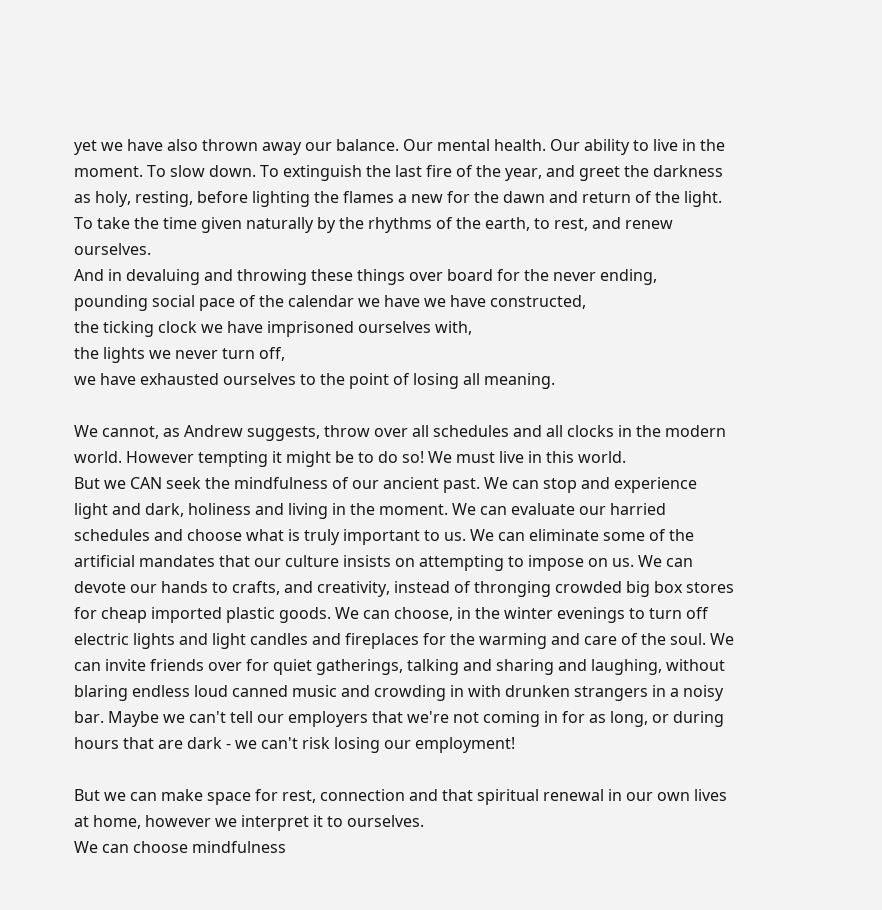yet we have also thrown away our balance. Our mental health. Our ability to live in the moment. To slow down. To extinguish the last fire of the year, and greet the darkness as holy, resting, before lighting the flames a new for the dawn and return of the light. To take the time given naturally by the rhythms of the earth, to rest, and renew ourselves.
And in devaluing and throwing these things over board for the never ending, pounding social pace of the calendar we have we have constructed,
the ticking clock we have imprisoned ourselves with,
the lights we never turn off,
we have exhausted ourselves to the point of losing all meaning.

We cannot, as Andrew suggests, throw over all schedules and all clocks in the modern world. However tempting it might be to do so! We must live in this world.
But we CAN seek the mindfulness of our ancient past. We can stop and experience light and dark, holiness and living in the moment. We can evaluate our harried schedules and choose what is truly important to us. We can eliminate some of the artificial mandates that our culture insists on attempting to impose on us. We can devote our hands to crafts, and creativity, instead of thronging crowded big box stores for cheap imported plastic goods. We can choose, in the winter evenings to turn off electric lights and light candles and fireplaces for the warming and care of the soul. We can invite friends over for quiet gatherings, talking and sharing and laughing, without blaring endless loud canned music and crowding in with drunken strangers in a noisy bar. Maybe we can't tell our employers that we're not coming in for as long, or during hours that are dark - we can't risk losing our employment!

But we can make space for rest, connection and that spiritual renewal in our own lives at home, however we interpret it to ourselves.
We can choose mindfulness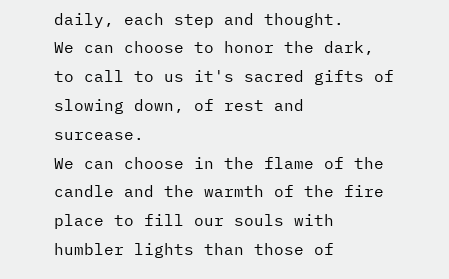daily, each step and thought.
We can choose to honor the dark, to call to us it's sacred gifts of slowing down, of rest and surcease.
We can choose in the flame of the candle and the warmth of the fire place to fill our souls with humbler lights than those of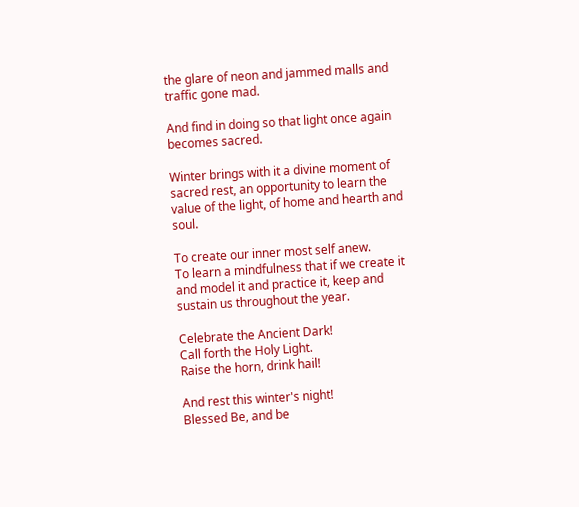the glare of neon and jammed malls and traffic gone mad.

And find in doing so that light once again becomes sacred.

Winter brings with it a divine moment of sacred rest, an opportunity to learn the value of the light, of home and hearth and soul.

To create our inner most self anew.
To learn a mindfulness that if we create it and model it and practice it, keep and sustain us throughout the year.

Celebrate the Ancient Dark!
Call forth the Holy Light.
Raise the horn, drink hail!

And rest this winter's night!
Blessed Be, and be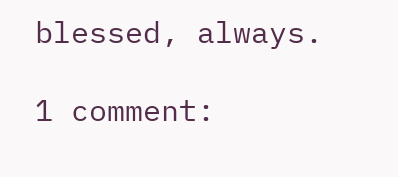blessed, always.

1 comment: